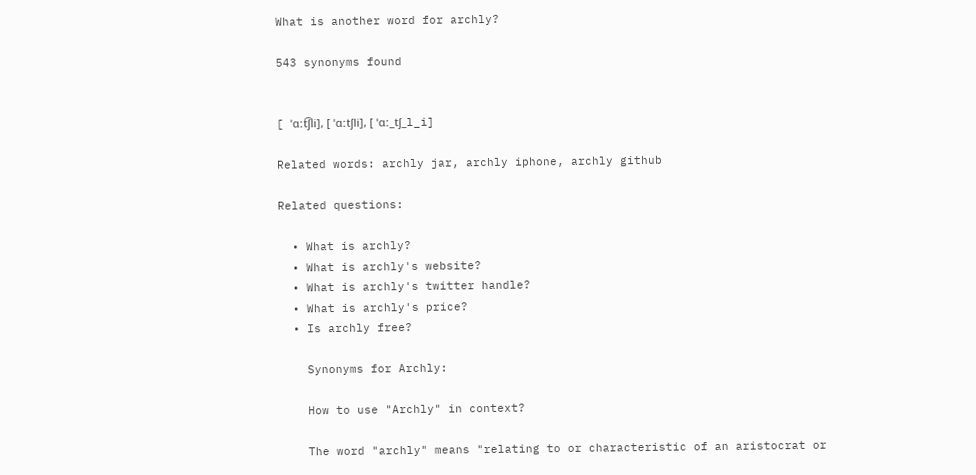What is another word for archly?

543 synonyms found


[ ˈɑːt͡ʃli], [ ˈɑːtʃli], [ ˈɑː_tʃ_l_i]

Related words: archly jar, archly iphone, archly github

Related questions:

  • What is archly?
  • What is archly's website?
  • What is archly's twitter handle?
  • What is archly's price?
  • Is archly free?

    Synonyms for Archly:

    How to use "Archly" in context?

    The word "archly" means "relating to or characteristic of an aristocrat or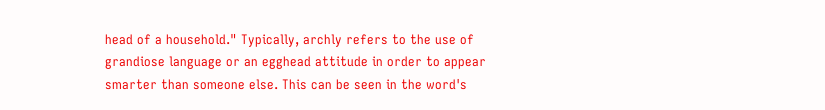head of a household." Typically, archly refers to the use of grandiose language or an egghead attitude in order to appear smarter than someone else. This can be seen in the word's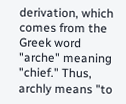derivation, which comes from the Greek word "arche" meaning "chief." Thus, archly means "to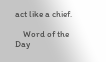act like a chief.

    Word of the Day